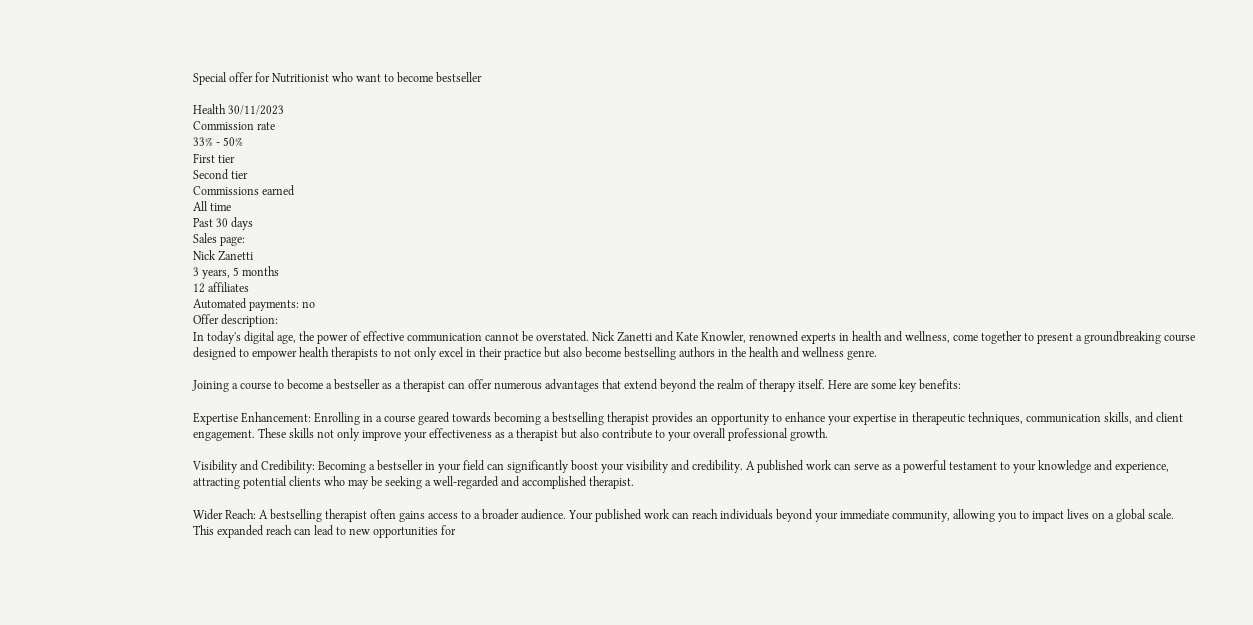Special offer for Nutritionist who want to become bestseller

Health 30/11/2023
Commission rate
33% - 50%
First tier
Second tier
Commissions earned
All time
Past 30 days
Sales page:
Nick Zanetti
3 years, 5 months
12 affiliates
Automated payments: no
Offer description:
In today's digital age, the power of effective communication cannot be overstated. Nick Zanetti and Kate Knowler, renowned experts in health and wellness, come together to present a groundbreaking course designed to empower health therapists to not only excel in their practice but also become bestselling authors in the health and wellness genre.

Joining a course to become a bestseller as a therapist can offer numerous advantages that extend beyond the realm of therapy itself. Here are some key benefits:

Expertise Enhancement: Enrolling in a course geared towards becoming a bestselling therapist provides an opportunity to enhance your expertise in therapeutic techniques, communication skills, and client engagement. These skills not only improve your effectiveness as a therapist but also contribute to your overall professional growth.

Visibility and Credibility: Becoming a bestseller in your field can significantly boost your visibility and credibility. A published work can serve as a powerful testament to your knowledge and experience, attracting potential clients who may be seeking a well-regarded and accomplished therapist.

Wider Reach: A bestselling therapist often gains access to a broader audience. Your published work can reach individuals beyond your immediate community, allowing you to impact lives on a global scale. This expanded reach can lead to new opportunities for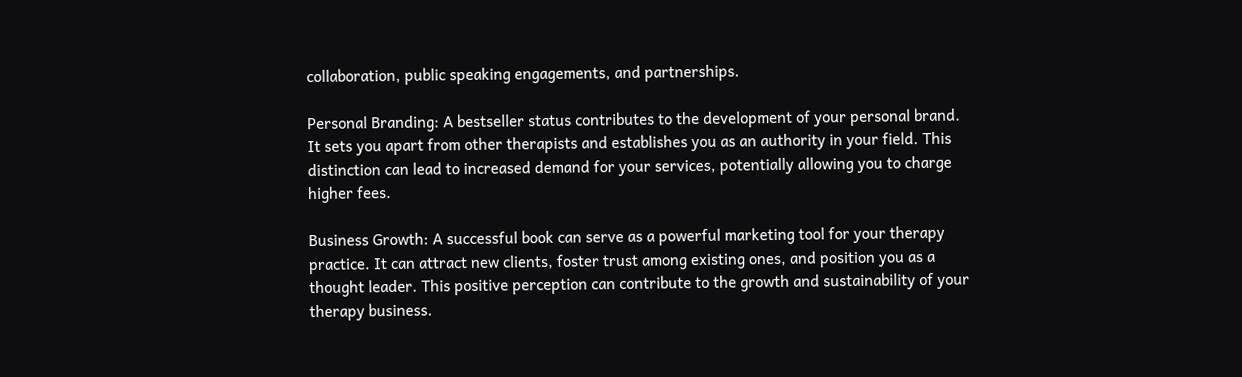collaboration, public speaking engagements, and partnerships.

Personal Branding: A bestseller status contributes to the development of your personal brand. It sets you apart from other therapists and establishes you as an authority in your field. This distinction can lead to increased demand for your services, potentially allowing you to charge higher fees.

Business Growth: A successful book can serve as a powerful marketing tool for your therapy practice. It can attract new clients, foster trust among existing ones, and position you as a thought leader. This positive perception can contribute to the growth and sustainability of your therapy business.